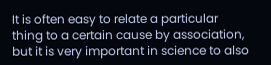It is often easy to relate a particular thing to a certain cause by association, but it is very important in science to also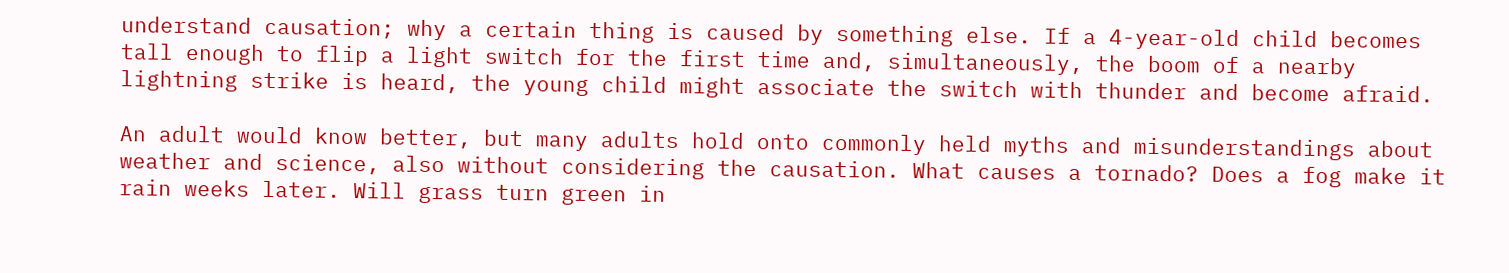understand causation; why a certain thing is caused by something else. If a 4-year-old child becomes tall enough to flip a light switch for the first time and, simultaneously, the boom of a nearby lightning strike is heard, the young child might associate the switch with thunder and become afraid.

An adult would know better, but many adults hold onto commonly held myths and misunderstandings about weather and science, also without considering the causation. What causes a tornado? Does a fog make it rain weeks later. Will grass turn green in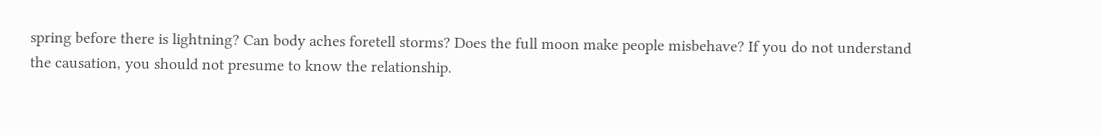spring before there is lightning? Can body aches foretell storms? Does the full moon make people misbehave? If you do not understand the causation, you should not presume to know the relationship.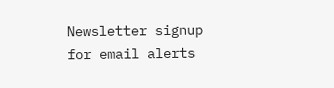Newsletter signup for email alerts